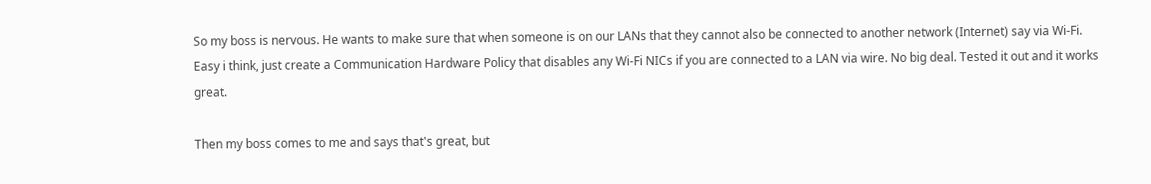So my boss is nervous. He wants to make sure that when someone is on our LANs that they cannot also be connected to another network (Internet) say via Wi-Fi. Easy i think, just create a Communication Hardware Policy that disables any Wi-Fi NICs if you are connected to a LAN via wire. No big deal. Tested it out and it works great.

Then my boss comes to me and says that's great, but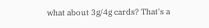what about 3g/4g cards? That's a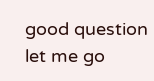good question let me go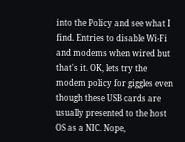into the Policy and see what I find. Entries to disable Wi-Fi and modems when wired but that's it. OK, lets try the modem policy for giggles even though these USB cards are usually presented to the host OS as a NIC. Nope,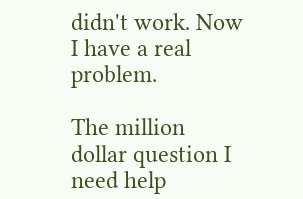didn't work. Now I have a real problem.

The million dollar question I need help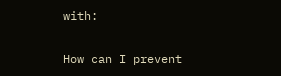with:

How can I prevent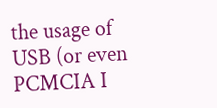the usage of USB (or even PCMCIA I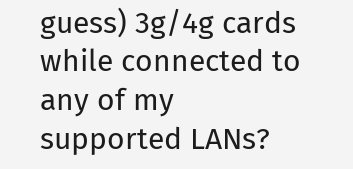guess) 3g/4g cards while connected to any of my supported LANs?